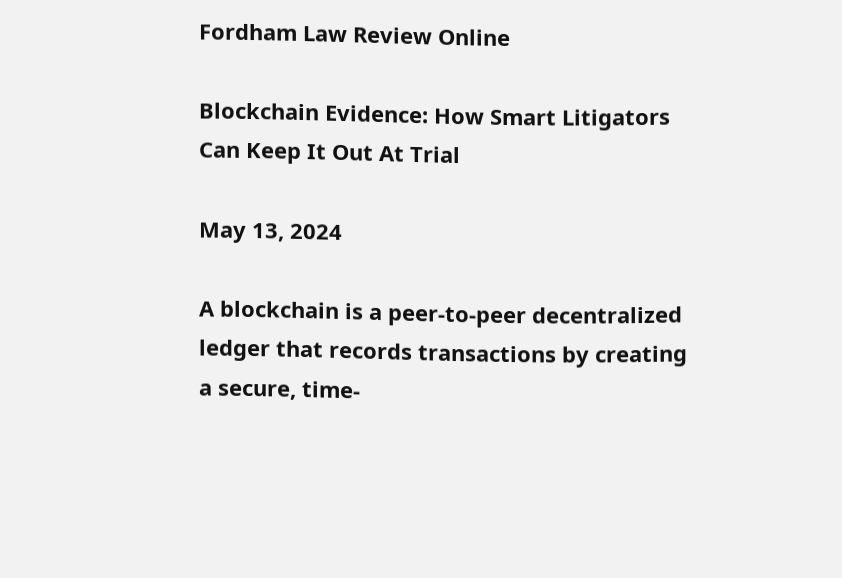Fordham Law Review Online

Blockchain Evidence: How Smart Litigators Can Keep It Out At Trial

May 13, 2024

A blockchain is a peer-to-peer decentralized ledger that records transactions by creating a secure, time-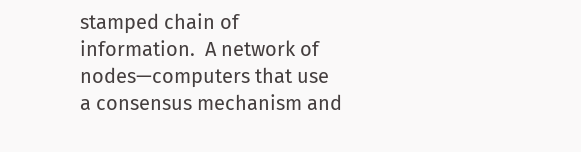stamped chain of information.  A network of nodes—computers that use a consensus mechanism and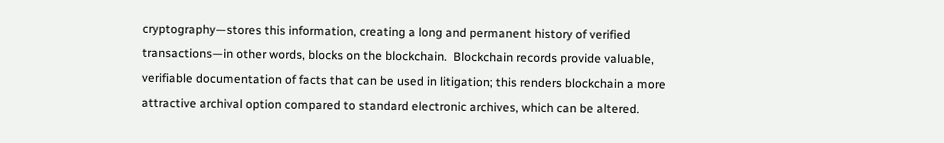cryptography—stores this information, creating a long and permanent history of verified transactions—in other words, blocks on the blockchain.  Blockchain records provide valuable, verifiable documentation of facts that can be used in litigation; this renders blockchain a more attractive archival option compared to standard electronic archives, which can be altered.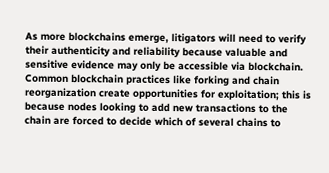As more blockchains emerge, litigators will need to verify their authenticity and reliability because valuable and sensitive evidence may only be accessible via blockchain.  Common blockchain practices like forking and chain reorganization create opportunities for exploitation; this is because nodes looking to add new transactions to the chain are forced to decide which of several chains to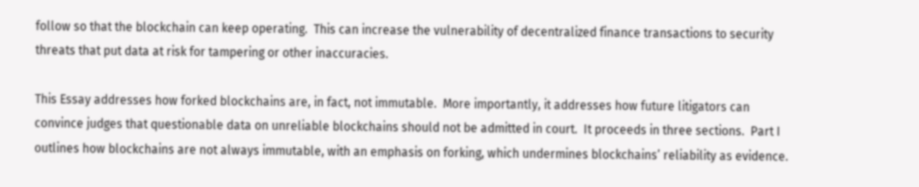follow so that the blockchain can keep operating.  This can increase the vulnerability of decentralized finance transactions to security threats that put data at risk for tampering or other inaccuracies.

This Essay addresses how forked blockchains are, in fact, not immutable.  More importantly, it addresses how future litigators can convince judges that questionable data on unreliable blockchains should not be admitted in court.  It proceeds in three sections.  Part I outlines how blockchains are not always immutable, with an emphasis on forking, which undermines blockchains’ reliability as evidence.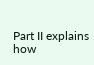Part II explains how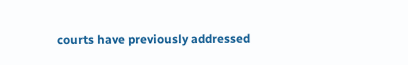courts have previously addressed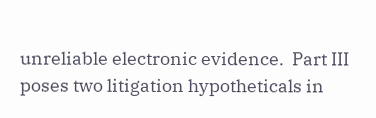unreliable electronic evidence.  Part III poses two litigation hypotheticals in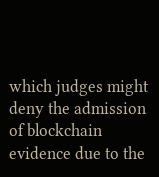which judges might deny the admission of blockchain evidence due to the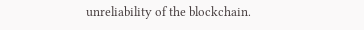unreliability of the blockchain.